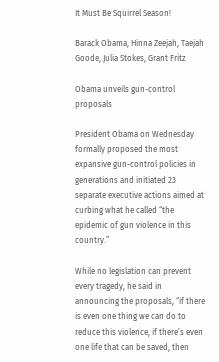It Must Be Squirrel Season!

Barack Obama, Hinna Zeejah, Taejah Goode, Julia Stokes, Grant Fritz

Obama unveils gun-control proposals

President Obama on Wednesday formally proposed the most expansive gun-control policies in generations and initiated 23 separate executive actions aimed at curbing what he called “the epidemic of gun violence in this country.”

While no legislation can prevent every tragedy, he said in announcing the proposals, “if there is even one thing we can do to reduce this violence, if there’s even one life that can be saved, then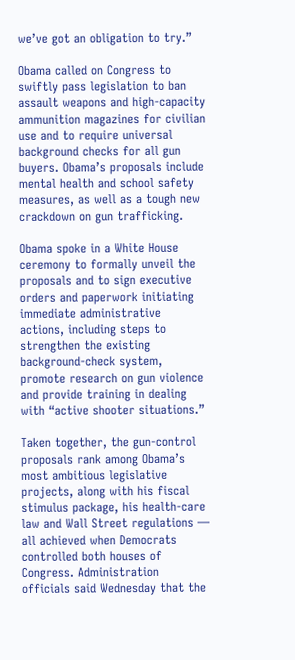we’ve got an obligation to try.”

Obama called on Congress to swiftly pass legislation to ban assault weapons and high-capacity ammunition magazines for civilian use and to require universal background checks for all gun buyers. Obama’s proposals include mental health and school safety measures, as well as a tough new crackdown on gun trafficking.

Obama spoke in a White House ceremony to formally unveil the proposals and to sign executive orders and paperwork initiating immediate administrative actions, including steps to strengthen the existing background-check system, promote research on gun violence and provide training in dealing with “active shooter situations.”

Taken together, the gun-control proposals rank among Obama’s most ambitious legislative projects, along with his fiscal stimulus package, his health-care law and Wall Street regulations — all achieved when Democrats controlled both houses of Congress. Administration officials said Wednesday that the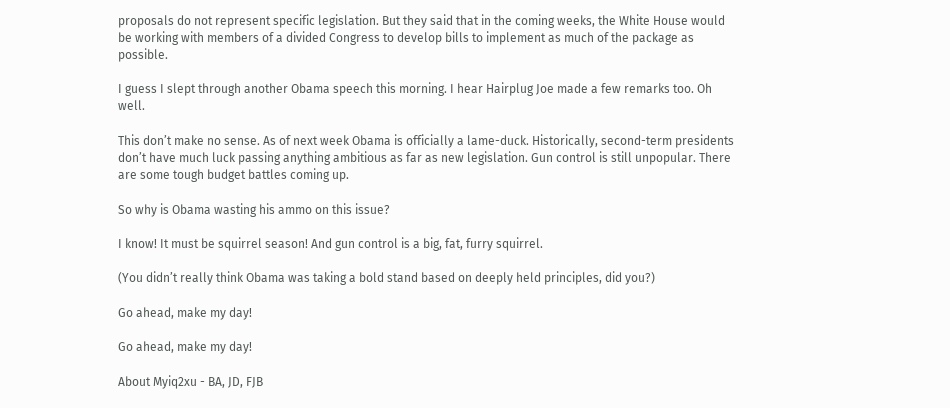proposals do not represent specific legislation. But they said that in the coming weeks, the White House would be working with members of a divided Congress to develop bills to implement as much of the package as possible.

I guess I slept through another Obama speech this morning. I hear Hairplug Joe made a few remarks too. Oh well.

This don’t make no sense. As of next week Obama is officially a lame-duck. Historically, second-term presidents don’t have much luck passing anything ambitious as far as new legislation. Gun control is still unpopular. There are some tough budget battles coming up.

So why is Obama wasting his ammo on this issue?

I know! It must be squirrel season! And gun control is a big, fat, furry squirrel.

(You didn’t really think Obama was taking a bold stand based on deeply held principles, did you?)

Go ahead, make my day!

Go ahead, make my day!

About Myiq2xu - BA, JD, FJB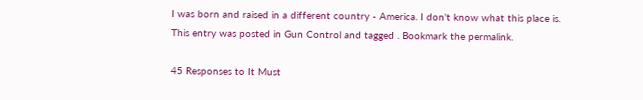I was born and raised in a different country - America. I don't know what this place is.
This entry was posted in Gun Control and tagged . Bookmark the permalink.

45 Responses to It Must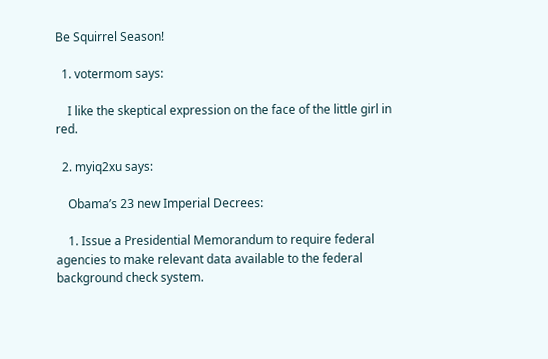Be Squirrel Season!

  1. votermom says:

    I like the skeptical expression on the face of the little girl in red.

  2. myiq2xu says:

    Obama’s 23 new Imperial Decrees:

    1. Issue a Presidential Memorandum to require federal agencies to make relevant data available to the federal background check system.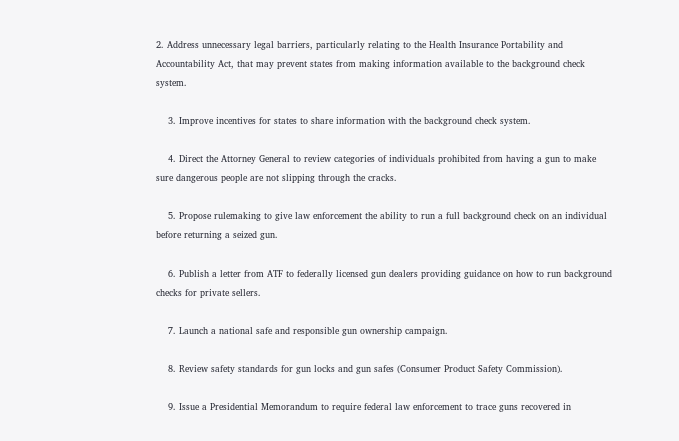2. Address unnecessary legal barriers, particularly relating to the Health Insurance Portability and Accountability Act, that may prevent states from making information available to the background check system.

    3. Improve incentives for states to share information with the background check system.

    4. Direct the Attorney General to review categories of individuals prohibited from having a gun to make sure dangerous people are not slipping through the cracks.

    5. Propose rulemaking to give law enforcement the ability to run a full background check on an individual before returning a seized gun.

    6. Publish a letter from ATF to federally licensed gun dealers providing guidance on how to run background checks for private sellers.

    7. Launch a national safe and responsible gun ownership campaign.

    8. Review safety standards for gun locks and gun safes (Consumer Product Safety Commission).

    9. Issue a Presidential Memorandum to require federal law enforcement to trace guns recovered in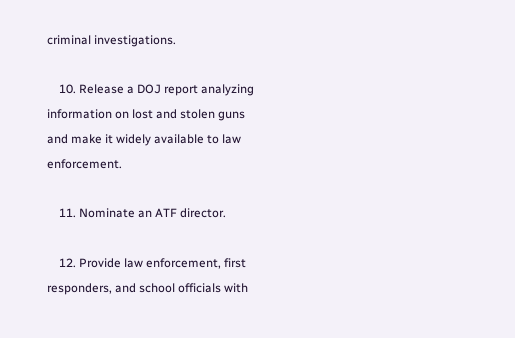criminal investigations.

    10. Release a DOJ report analyzing information on lost and stolen guns and make it widely available to law enforcement.

    11. Nominate an ATF director.

    12. Provide law enforcement, first responders, and school officials with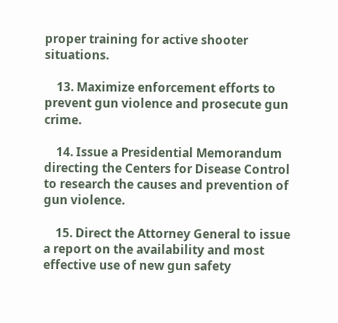proper training for active shooter situations.

    13. Maximize enforcement efforts to prevent gun violence and prosecute gun crime.

    14. Issue a Presidential Memorandum directing the Centers for Disease Control to research the causes and prevention of gun violence.

    15. Direct the Attorney General to issue a report on the availability and most effective use of new gun safety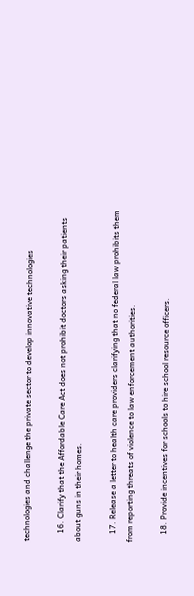technologies and challenge the private sector to develop innovative technologies

    16. Clarify that the Affordable Care Act does not prohibit doctors asking their patients about guns in their homes.

    17. Release a letter to health care providers clarifying that no federal law prohibits them from reporting threats of violence to law enforcement authorities.

    18. Provide incentives for schools to hire school resource officers.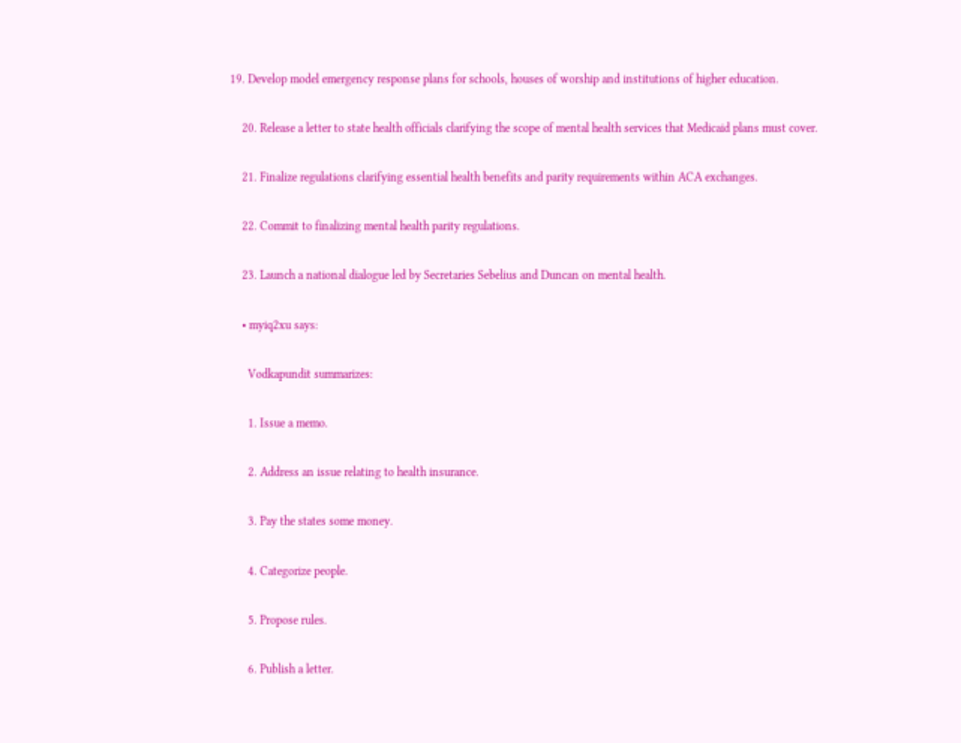19. Develop model emergency response plans for schools, houses of worship and institutions of higher education.

    20. Release a letter to state health officials clarifying the scope of mental health services that Medicaid plans must cover.

    21. Finalize regulations clarifying essential health benefits and parity requirements within ACA exchanges.

    22. Commit to finalizing mental health parity regulations.

    23. Launch a national dialogue led by Secretaries Sebelius and Duncan on mental health.

    • myiq2xu says:

      Vodkapundit summarizes:

      1. Issue a memo.

      2. Address an issue relating to health insurance.

      3. Pay the states some money.

      4. Categorize people.

      5. Propose rules.

      6. Publish a letter.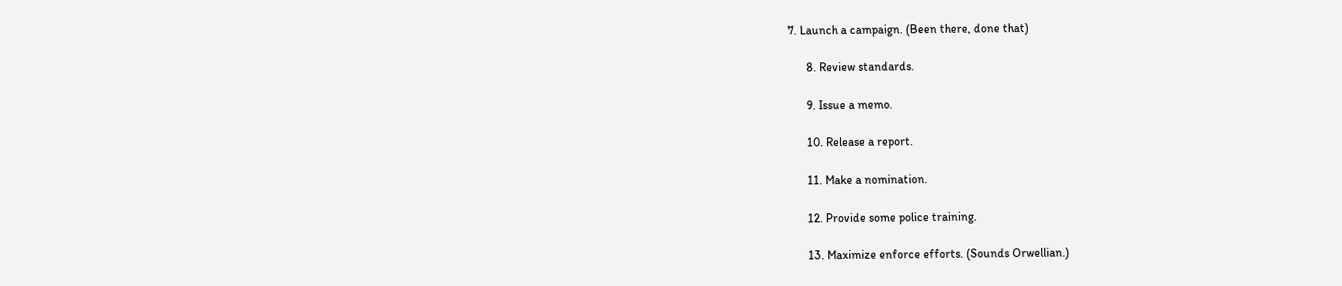7. Launch a campaign. (Been there, done that)

      8. Review standards.

      9. Issue a memo.

      10. Release a report.

      11. Make a nomination.

      12. Provide some police training.

      13. Maximize enforce efforts. (Sounds Orwellian.)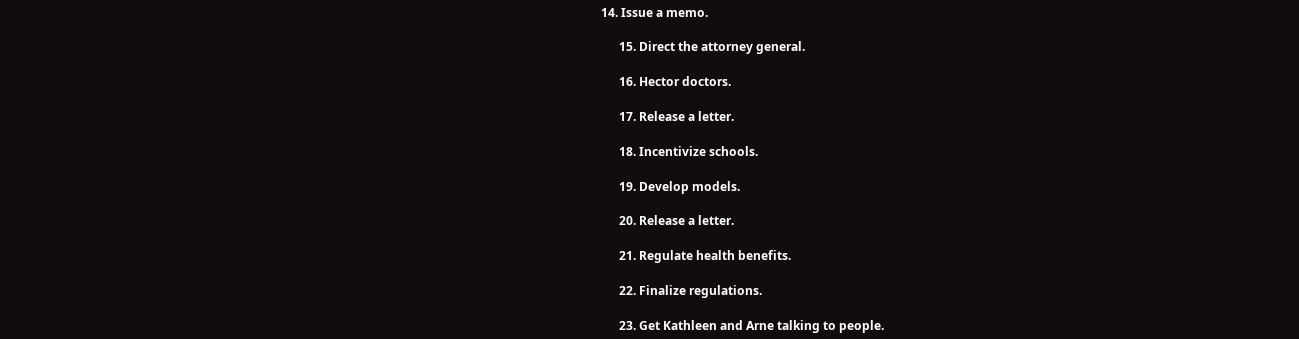14. Issue a memo.

      15. Direct the attorney general.

      16. Hector doctors.

      17. Release a letter.

      18. Incentivize schools.

      19. Develop models.

      20. Release a letter.

      21. Regulate health benefits.

      22. Finalize regulations.

      23. Get Kathleen and Arne talking to people.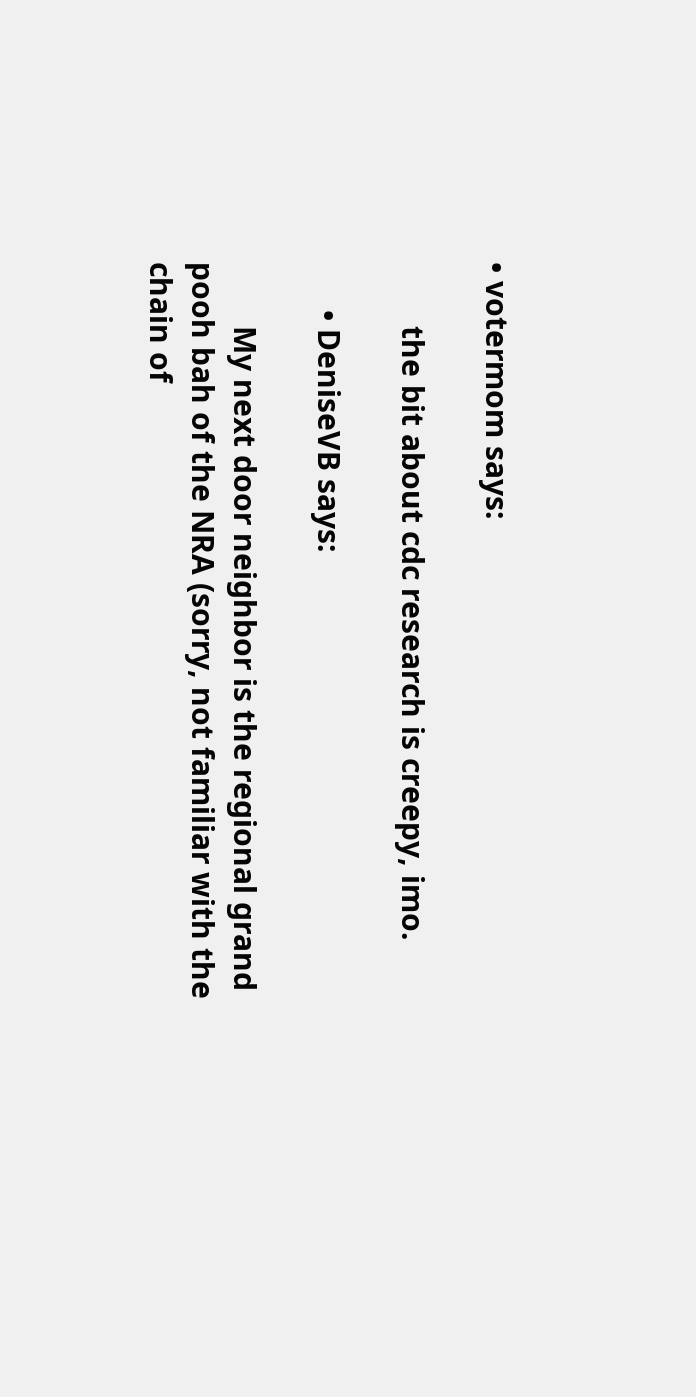• votermom says:

        the bit about cdc research is creepy, imo.

      • DeniseVB says:

        My next door neighbor is the regional grand pooh bah of the NRA (sorry, not familiar with the chain of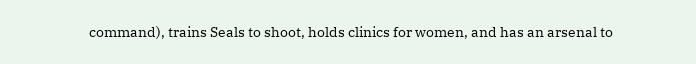command), trains Seals to shoot, holds clinics for women, and has an arsenal to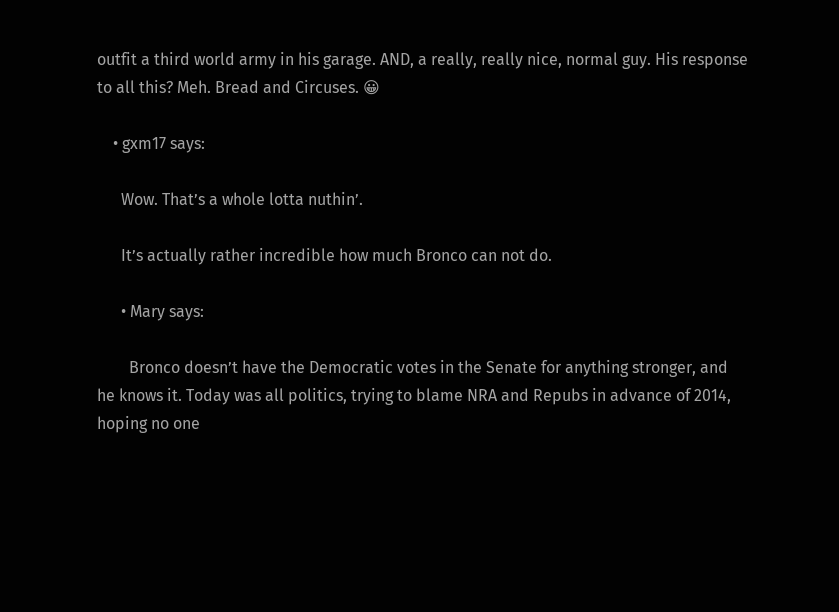outfit a third world army in his garage. AND, a really, really nice, normal guy. His response to all this? Meh. Bread and Circuses. 😀

    • gxm17 says:

      Wow. That’s a whole lotta nuthin’.

      It’s actually rather incredible how much Bronco can not do.

      • Mary says:

        Bronco doesn’t have the Democratic votes in the Senate for anything stronger, and he knows it. Today was all politics, trying to blame NRA and Repubs in advance of 2014, hoping no one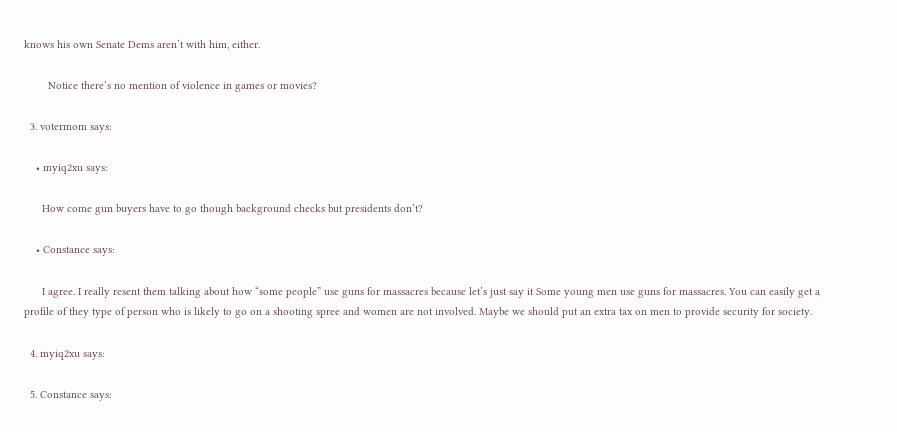knows his own Senate Dems aren’t with him, either.

        Notice there’s no mention of violence in games or movies?

  3. votermom says:

    • myiq2xu says:

      How come gun buyers have to go though background checks but presidents don’t?

    • Constance says:

      I agree. I really resent them talking about how “some people” use guns for massacres because let’s just say it Some young men use guns for massacres. You can easily get a profile of they type of person who is likely to go on a shooting spree and women are not involved. Maybe we should put an extra tax on men to provide security for society.

  4. myiq2xu says:

  5. Constance says: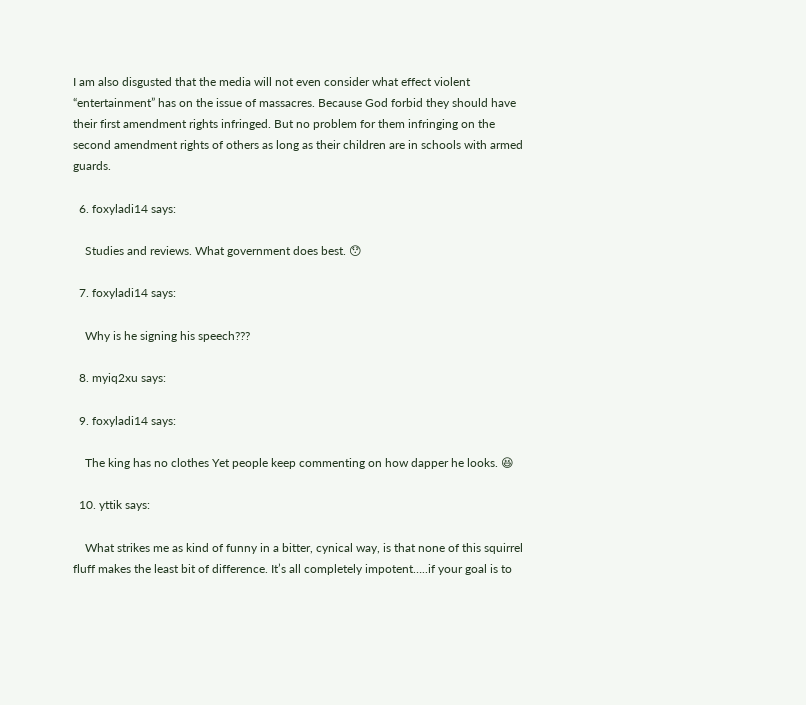I am also disgusted that the media will not even consider what effect violent “entertainment” has on the issue of massacres. Because God forbid they should have their first amendment rights infringed. But no problem for them infringing on the second amendment rights of others as long as their children are in schools with armed guards.

  6. foxyladi14 says:

    Studies and reviews. What government does best. 😯

  7. foxyladi14 says:

    Why is he signing his speech???

  8. myiq2xu says:

  9. foxyladi14 says:

    The king has no clothes Yet people keep commenting on how dapper he looks. 😆

  10. yttik says:

    What strikes me as kind of funny in a bitter, cynical way, is that none of this squirrel fluff makes the least bit of difference. It’s all completely impotent…..if your goal is to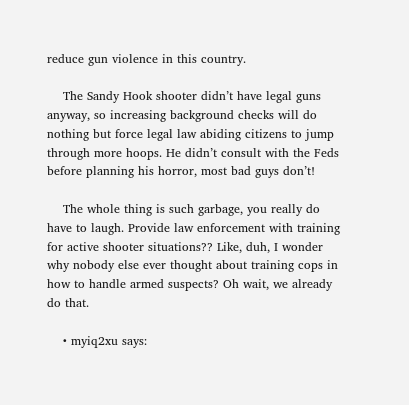reduce gun violence in this country.

    The Sandy Hook shooter didn’t have legal guns anyway, so increasing background checks will do nothing but force legal law abiding citizens to jump through more hoops. He didn’t consult with the Feds before planning his horror, most bad guys don’t!

    The whole thing is such garbage, you really do have to laugh. Provide law enforcement with training for active shooter situations?? Like, duh, I wonder why nobody else ever thought about training cops in how to handle armed suspects? Oh wait, we already do that.

    • myiq2xu says: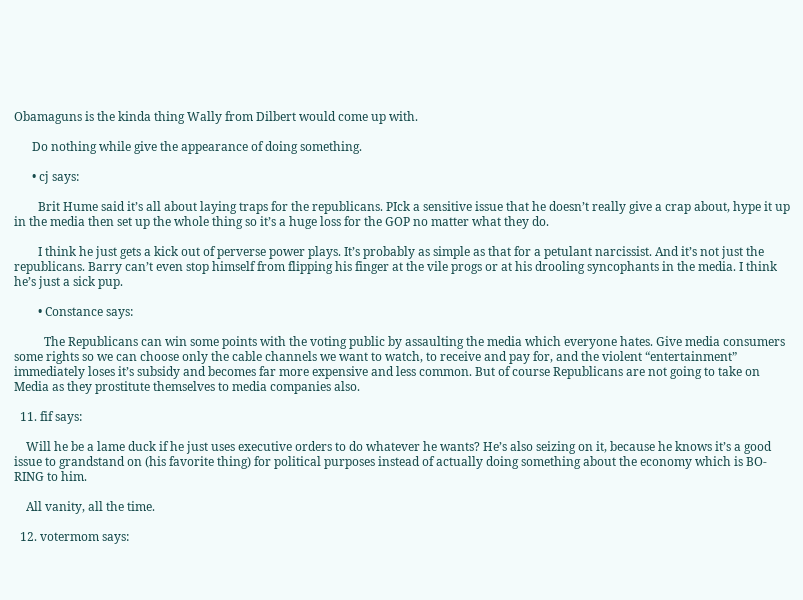Obamaguns is the kinda thing Wally from Dilbert would come up with.

      Do nothing while give the appearance of doing something.

      • cj says:

        Brit Hume said it’s all about laying traps for the republicans. PIck a sensitive issue that he doesn’t really give a crap about, hype it up in the media then set up the whole thing so it’s a huge loss for the GOP no matter what they do.

        I think he just gets a kick out of perverse power plays. It’s probably as simple as that for a petulant narcissist. And it’s not just the republicans. Barry can’t even stop himself from flipping his finger at the vile progs or at his drooling syncophants in the media. I think he’s just a sick pup.

        • Constance says:

          The Republicans can win some points with the voting public by assaulting the media which everyone hates. Give media consumers some rights so we can choose only the cable channels we want to watch, to receive and pay for, and the violent “entertainment” immediately loses it’s subsidy and becomes far more expensive and less common. But of course Republicans are not going to take on Media as they prostitute themselves to media companies also.

  11. fif says:

    Will he be a lame duck if he just uses executive orders to do whatever he wants? He’s also seizing on it, because he knows it’s a good issue to grandstand on (his favorite thing) for political purposes instead of actually doing something about the economy which is BO-RING to him.

    All vanity, all the time.

  12. votermom says: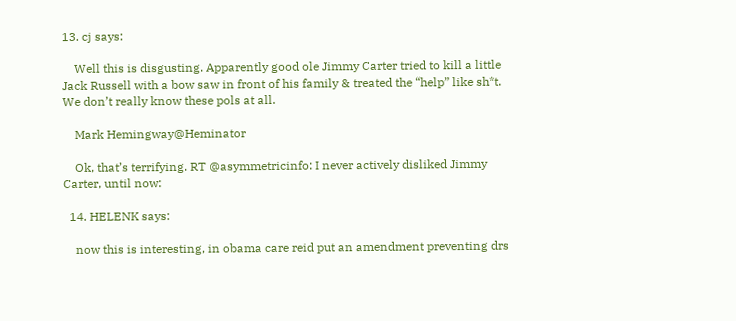13. cj says:

    Well this is disgusting. Apparently good ole Jimmy Carter tried to kill a little Jack Russell with a bow saw in front of his family & treated the “help” like sh*t. We don’t really know these pols at all.

    Mark Hemingway@Heminator

    Ok, that’s terrifying. RT @asymmetricinfo: I never actively disliked Jimmy Carter, until now:

  14. HELENK says:

    now this is interesting, in obama care reid put an amendment preventing drs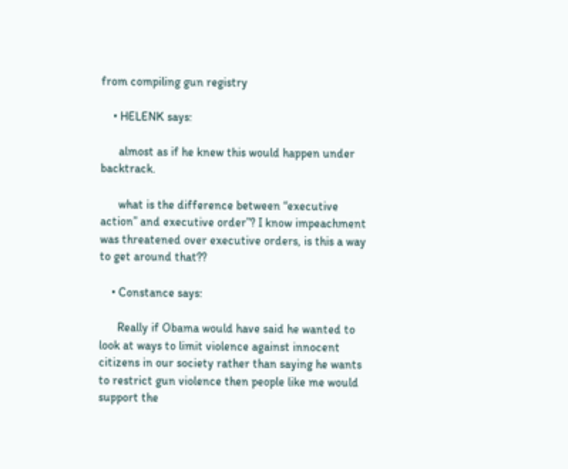from compiling gun registry

    • HELENK says:

      almost as if he knew this would happen under backtrack.

      what is the difference between “executive action” and executive order”? I know impeachment was threatened over executive orders, is this a way to get around that??

    • Constance says:

      Really if Obama would have said he wanted to look at ways to limit violence against innocent citizens in our society rather than saying he wants to restrict gun violence then people like me would support the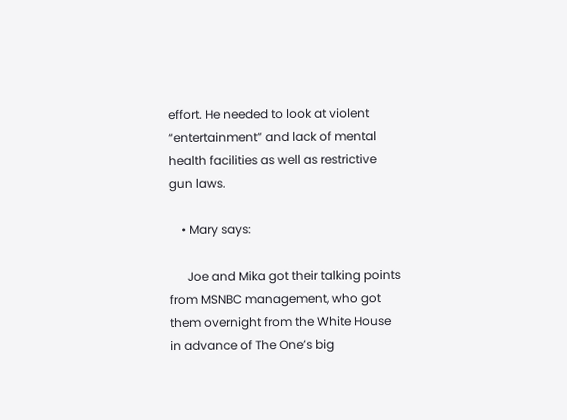effort. He needed to look at violent “entertainment” and lack of mental health facilities as well as restrictive gun laws.

    • Mary says:

      Joe and Mika got their talking points from MSNBC management, who got them overnight from the White House in advance of The One’s big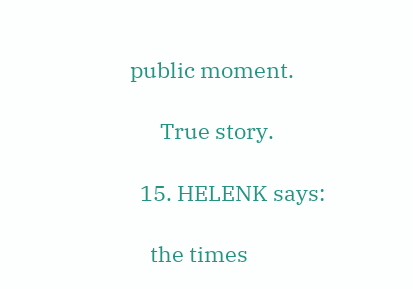public moment.

      True story.

  15. HELENK says:

    the times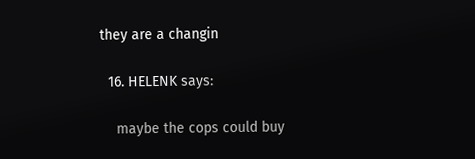they are a changin

  16. HELENK says:

    maybe the cops could buy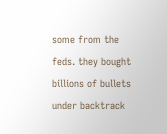some from the feds. they bought billions of bullets under backtrack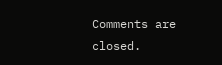Comments are closed.